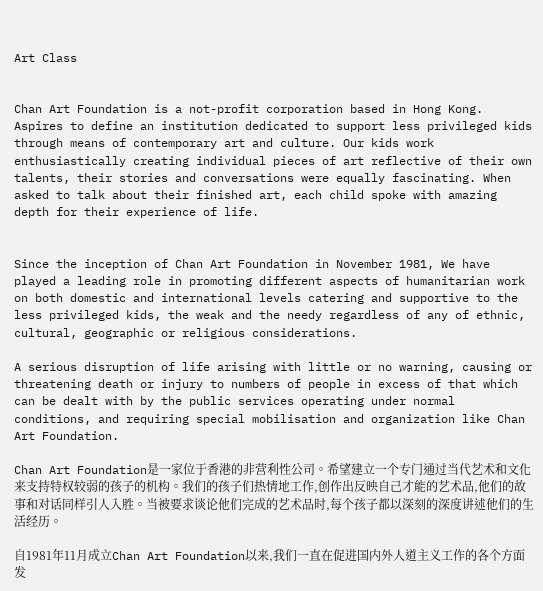Art Class


Chan Art Foundation is a not-profit corporation based in Hong Kong. Aspires to define an institution dedicated to support less privileged kids through means of contemporary art and culture. Our kids work enthusiastically creating individual pieces of art reflective of their own talents, their stories and conversations were equally fascinating. When asked to talk about their finished art, each child spoke with amazing depth for their experience of life.


Since the inception of Chan Art Foundation in November 1981, We have played a leading role in promoting different aspects of humanitarian work on both domestic and international levels catering and supportive to the less privileged kids, the weak and the needy regardless of any of ethnic, cultural, geographic or religious considerations.

A serious disruption of life arising with little or no warning, causing or threatening death or injury to numbers of people in excess of that which can be dealt with by the public services operating under normal conditions, and requiring special mobilisation and organization like Chan Art Foundation.

Chan Art Foundation是一家位于香港的非营利性公司。希望建立一个专门通过当代艺术和文化来支持特权较弱的孩子的机构。我们的孩子们热情地工作,创作出反映自己才能的艺术品,他们的故事和对话同样引人入胜。当被要求谈论他们完成的艺术品时,每个孩子都以深刻的深度讲述他们的生活经历。

自1981年11月成立Chan Art Foundation以来,我们一直在促进国内外人道主义工作的各个方面发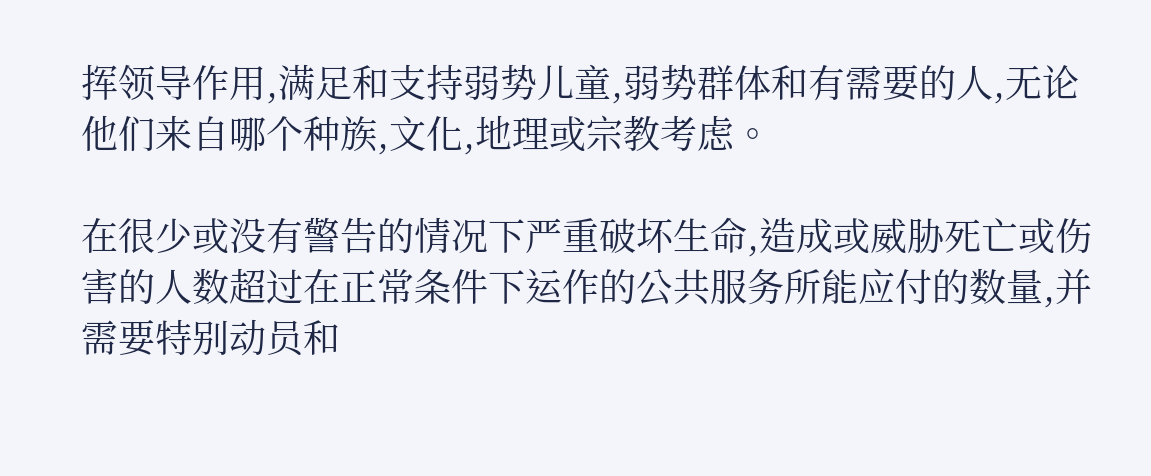挥领导作用,满足和支持弱势儿童,弱势群体和有需要的人,无论他们来自哪个种族,文化,地理或宗教考虑。

在很少或没有警告的情况下严重破坏生命,造成或威胁死亡或伤害的人数超过在正常条件下运作的公共服务所能应付的数量,并需要特别动员和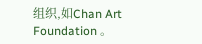组织,如Chan Art Foundation 。